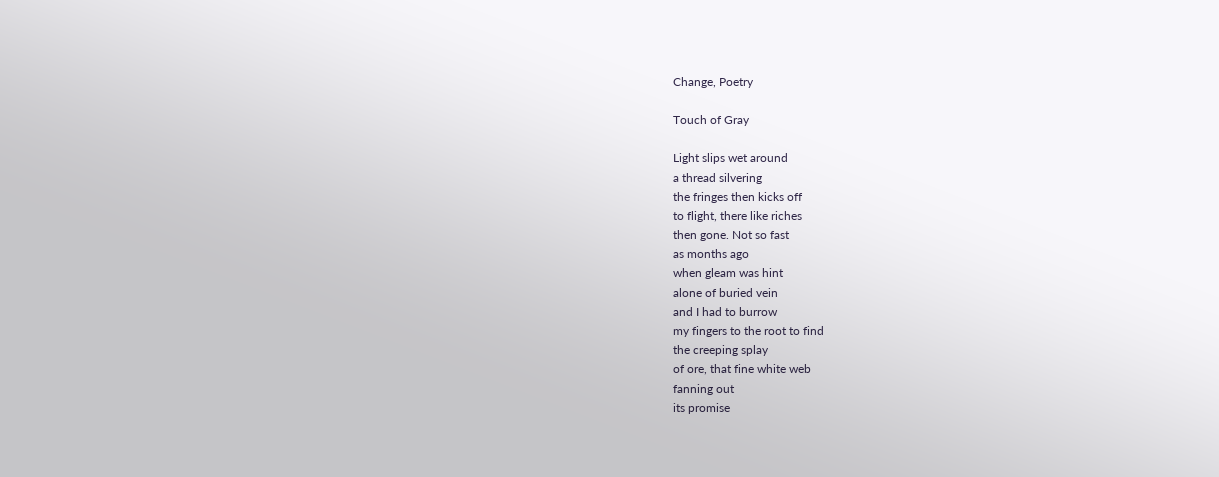Change, Poetry

Touch of Gray

Light slips wet around
a thread silvering
the fringes then kicks off
to flight, there like riches
then gone. Not so fast
as months ago
when gleam was hint
alone of buried vein
and I had to burrow
my fingers to the root to find
the creeping splay
of ore, that fine white web
fanning out
its promise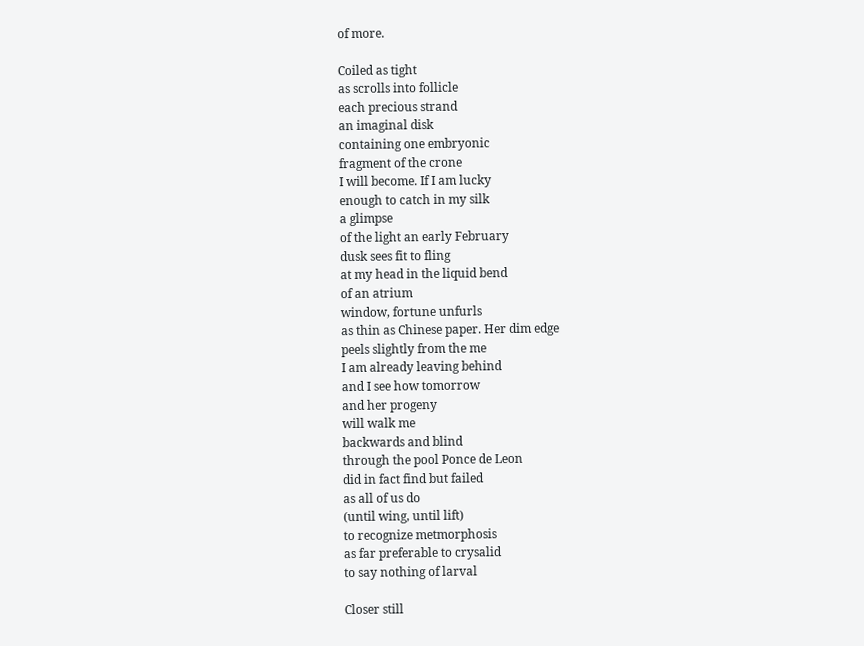of more.

Coiled as tight
as scrolls into follicle
each precious strand
an imaginal disk
containing one embryonic
fragment of the crone
I will become. If I am lucky
enough to catch in my silk
a glimpse
of the light an early February
dusk sees fit to fling
at my head in the liquid bend
of an atrium
window, fortune unfurls
as thin as Chinese paper. Her dim edge
peels slightly from the me
I am already leaving behind
and I see how tomorrow
and her progeny
will walk me
backwards and blind
through the pool Ponce de Leon
did in fact find but failed
as all of us do
(until wing, until lift)
to recognize metmorphosis
as far preferable to crysalid
to say nothing of larval

Closer still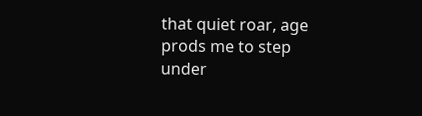that quiet roar, age
prods me to step
under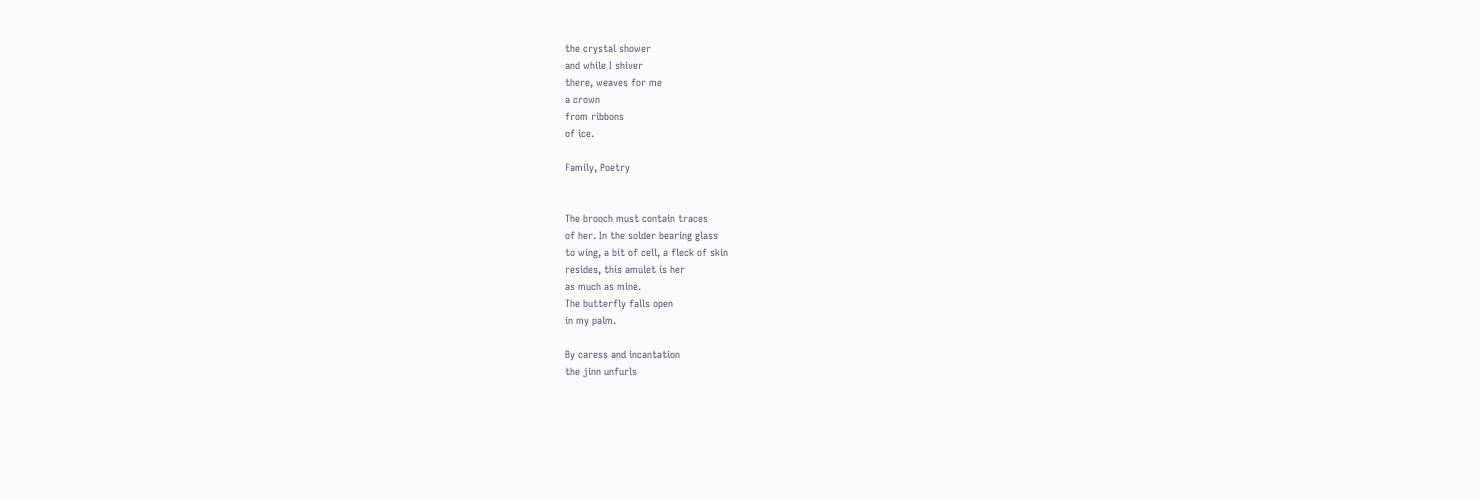the crystal shower
and while I shiver
there, weaves for me
a crown
from ribbons
of ice.

Family, Poetry


The brooch must contain traces
of her. In the solder bearing glass
to wing, a bit of cell, a fleck of skin
resides, this amulet is her
as much as mine.
The butterfly falls open
in my palm.

By caress and incantation
the jinn unfurls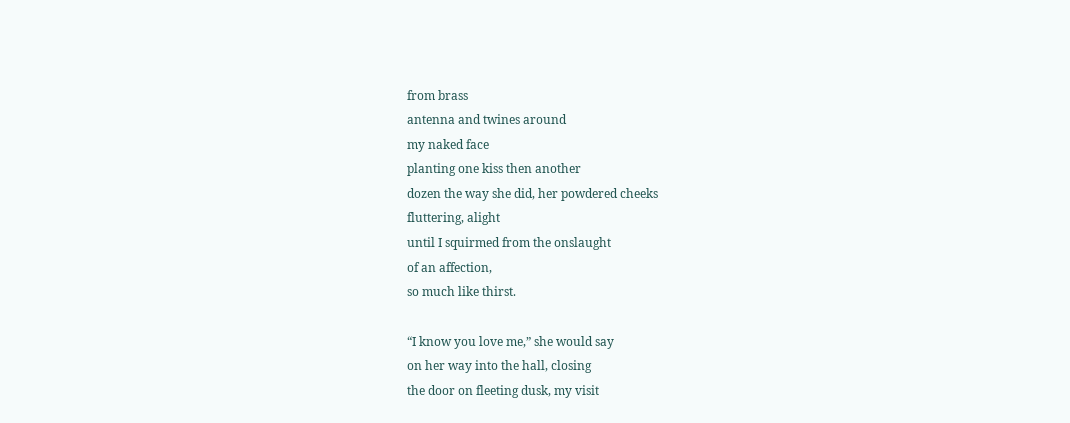from brass
antenna and twines around
my naked face
planting one kiss then another
dozen the way she did, her powdered cheeks
fluttering, alight
until I squirmed from the onslaught
of an affection,
so much like thirst.

“I know you love me,” she would say
on her way into the hall, closing
the door on fleeting dusk, my visit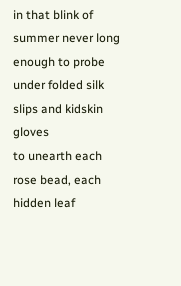in that blink of summer never long enough to probe
under folded silk slips and kidskin gloves
to unearth each rose bead, each hidden leaf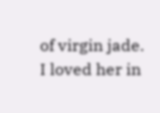of virgin jade. I loved her in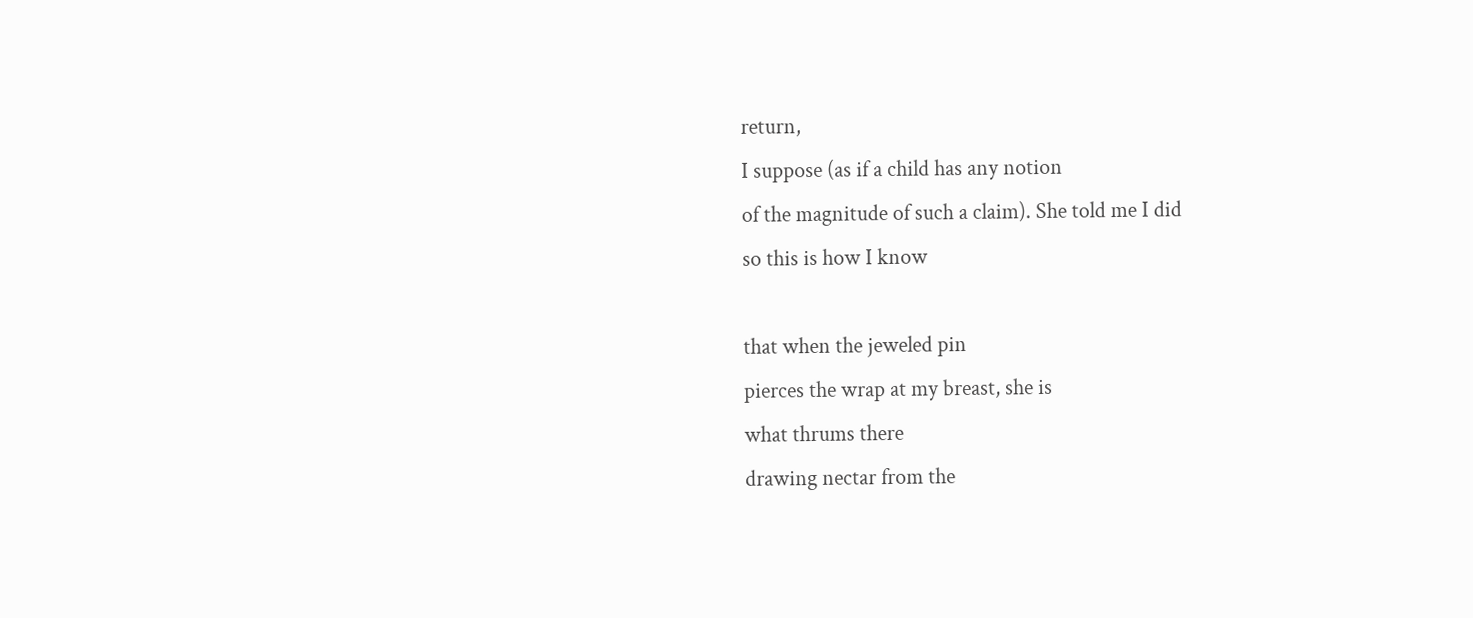return,
I suppose (as if a child has any notion
of the magnitude of such a claim). She told me I did
so this is how I know

that when the jeweled pin
pierces the wrap at my breast, she is
what thrums there
drawing nectar from the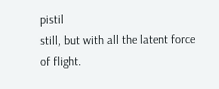pistil
still, but with all the latent force
of flight.